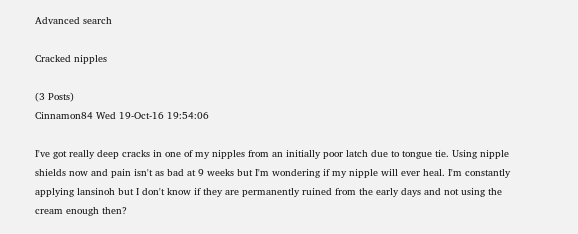Advanced search

Cracked nipples

(3 Posts)
Cinnamon84 Wed 19-Oct-16 19:54:06

I've got really deep cracks in one of my nipples from an initially poor latch due to tongue tie. Using nipple shields now and pain isn't as bad at 9 weeks but I'm wondering if my nipple will ever heal. I'm constantly applying lansinoh but I don't know if they are permanently ruined from the early days and not using the cream enough then?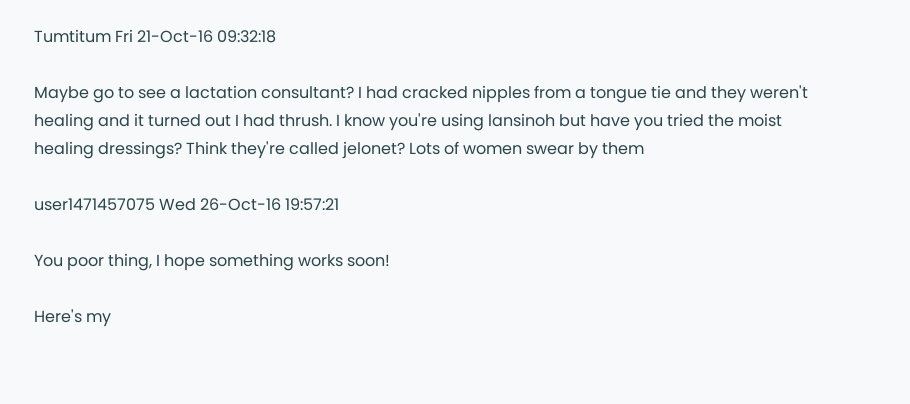Tumtitum Fri 21-Oct-16 09:32:18

Maybe go to see a lactation consultant? I had cracked nipples from a tongue tie and they weren't healing and it turned out I had thrush. I know you're using lansinoh but have you tried the moist healing dressings? Think they're called jelonet? Lots of women swear by them

user1471457075 Wed 26-Oct-16 19:57:21

You poor thing, I hope something works soon!

Here's my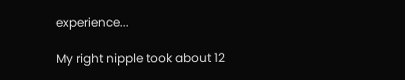experience...

My right nipple took about 12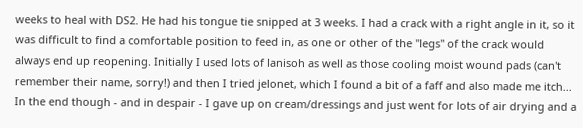weeks to heal with DS2. He had his tongue tie snipped at 3 weeks. I had a crack with a right angle in it, so it was difficult to find a comfortable position to feed in, as one or other of the "legs" of the crack would always end up reopening. Initially I used lots of lanisoh as well as those cooling moist wound pads (can't remember their name, sorry!) and then I tried jelonet, which I found a bit of a faff and also made me itch... In the end though - and in despair - I gave up on cream/dressings and just went for lots of air drying and a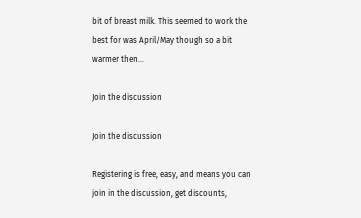bit of breast milk. This seemed to work the best for was April/May though so a bit warmer then...

Join the discussion

Join the discussion

Registering is free, easy, and means you can join in the discussion, get discounts,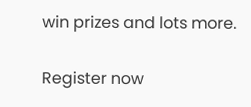win prizes and lots more.

Register now